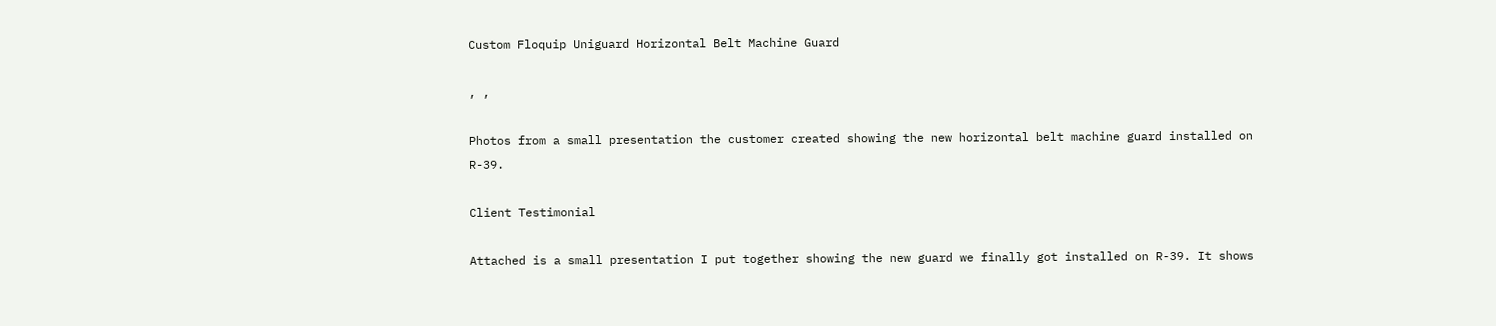Custom Floquip Uniguard Horizontal Belt Machine Guard

, ,

Photos from a small presentation the customer created showing the new horizontal belt machine guard installed on R-39.

Client Testimonial

Attached is a small presentation I put together showing the new guard we finally got installed on R-39. It shows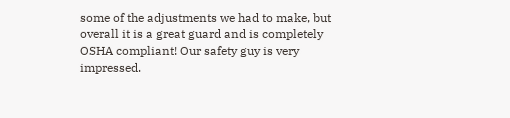some of the adjustments we had to make, but overall it is a great guard and is completely OSHA compliant! Our safety guy is very impressed.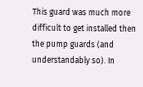This guard was much more difficult to get installed then the pump guards (and understandably so). In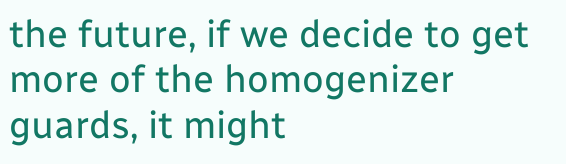the future, if we decide to get more of the homogenizer guards, it might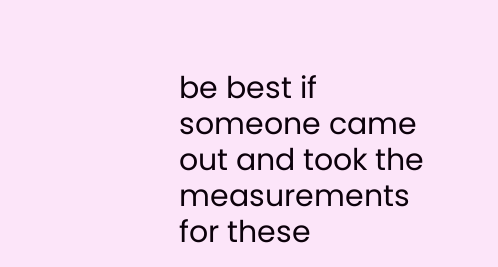be best if someone came out and took the measurements for these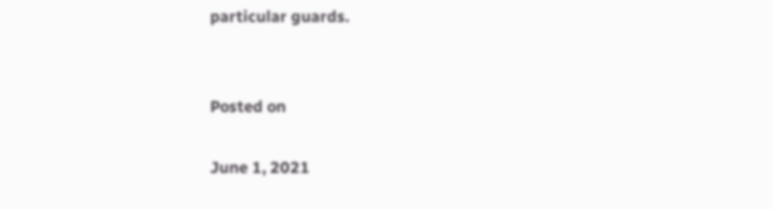particular guards.


Posted on

June 1, 2021